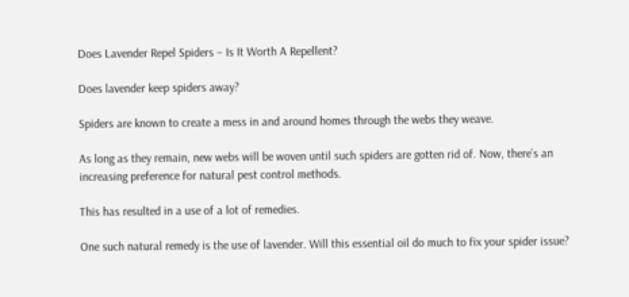Does Lavender Repel Spiders – Is It Worth A Repellent?

Does lavender keep spiders away?

Spiders are known to create a mess in and around homes through the webs they weave.

As long as they remain, new webs will be woven until such spiders are gotten rid of. Now, there’s an increasing preference for natural pest control methods.

This has resulted in a use of a lot of remedies.

One such natural remedy is the use of lavender. Will this essential oil do much to fix your spider issue?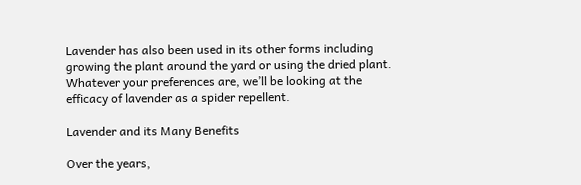Lavender has also been used in its other forms including growing the plant around the yard or using the dried plant. Whatever your preferences are, we’ll be looking at the efficacy of lavender as a spider repellent.

Lavender and its Many Benefits

Over the years,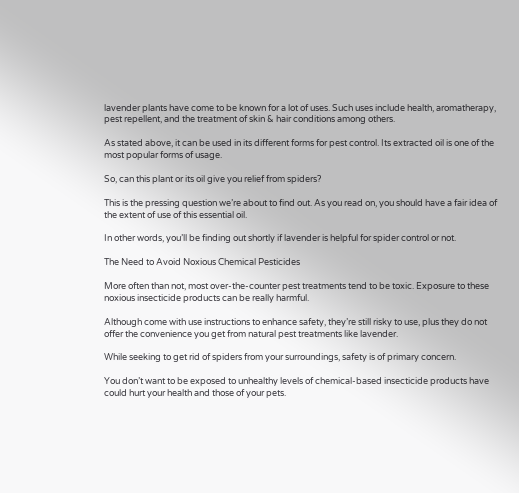lavender plants have come to be known for a lot of uses. Such uses include health, aromatherapy, pest repellent, and the treatment of skin & hair conditions among others.

As stated above, it can be used in its different forms for pest control. Its extracted oil is one of the most popular forms of usage.

So, can this plant or its oil give you relief from spiders?

This is the pressing question we’re about to find out. As you read on, you should have a fair idea of the extent of use of this essential oil.

In other words, you’ll be finding out shortly if lavender is helpful for spider control or not.

The Need to Avoid Noxious Chemical Pesticides

More often than not, most over-the-counter pest treatments tend to be toxic. Exposure to these noxious insecticide products can be really harmful.

Although come with use instructions to enhance safety, they’re still risky to use, plus they do not offer the convenience you get from natural pest treatments like lavender.

While seeking to get rid of spiders from your surroundings, safety is of primary concern.

You don’t want to be exposed to unhealthy levels of chemical-based insecticide products have could hurt your health and those of your pets.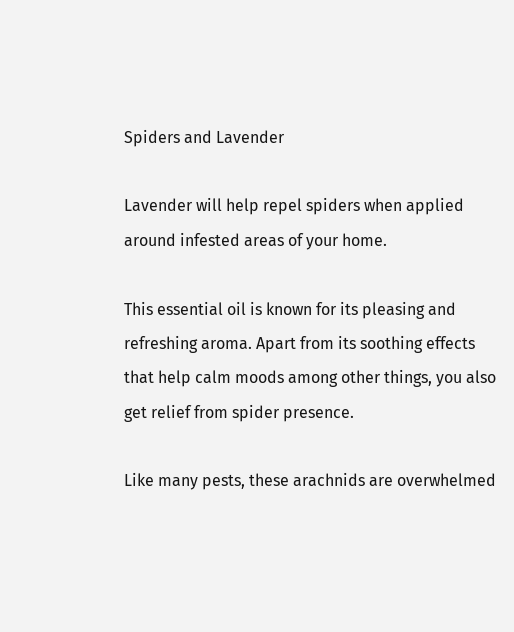Spiders and Lavender

Lavender will help repel spiders when applied around infested areas of your home.

This essential oil is known for its pleasing and refreshing aroma. Apart from its soothing effects that help calm moods among other things, you also get relief from spider presence.

Like many pests, these arachnids are overwhelmed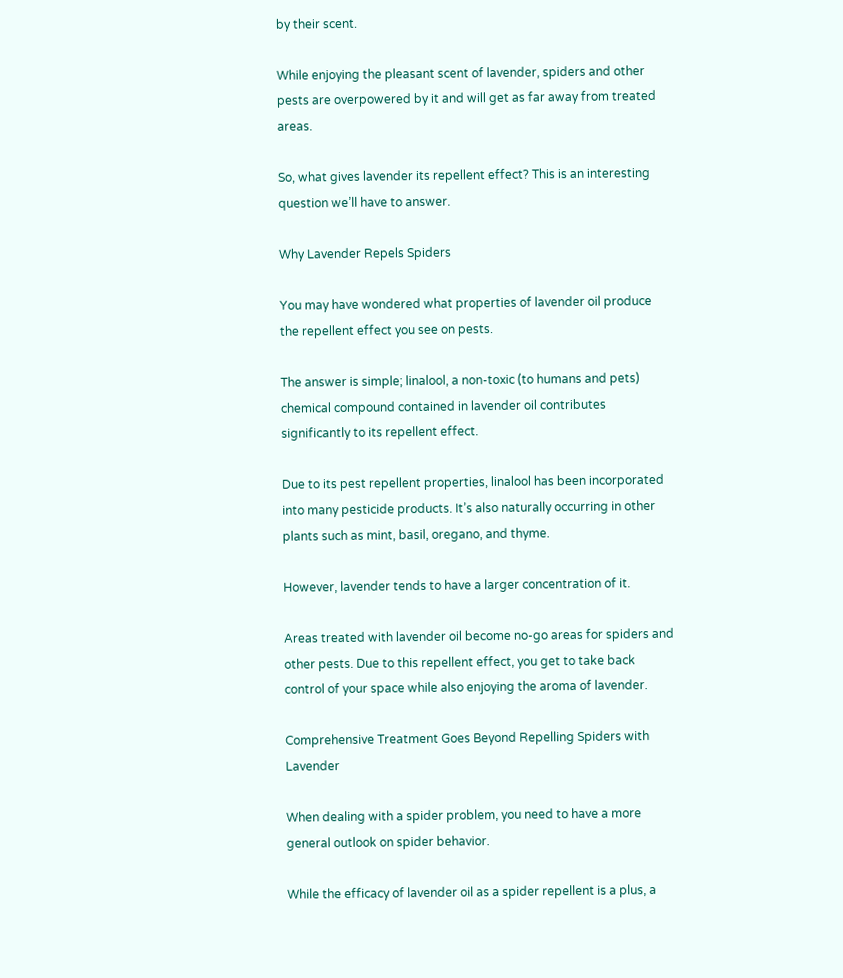by their scent.

While enjoying the pleasant scent of lavender, spiders and other pests are overpowered by it and will get as far away from treated areas.

So, what gives lavender its repellent effect? This is an interesting question we’ll have to answer.

Why Lavender Repels Spiders

You may have wondered what properties of lavender oil produce the repellent effect you see on pests.

The answer is simple; linalool, a non-toxic (to humans and pets) chemical compound contained in lavender oil contributes significantly to its repellent effect.

Due to its pest repellent properties, linalool has been incorporated into many pesticide products. It’s also naturally occurring in other plants such as mint, basil, oregano, and thyme.

However, lavender tends to have a larger concentration of it.

Areas treated with lavender oil become no-go areas for spiders and other pests. Due to this repellent effect, you get to take back control of your space while also enjoying the aroma of lavender.

Comprehensive Treatment Goes Beyond Repelling Spiders with Lavender

When dealing with a spider problem, you need to have a more general outlook on spider behavior.

While the efficacy of lavender oil as a spider repellent is a plus, a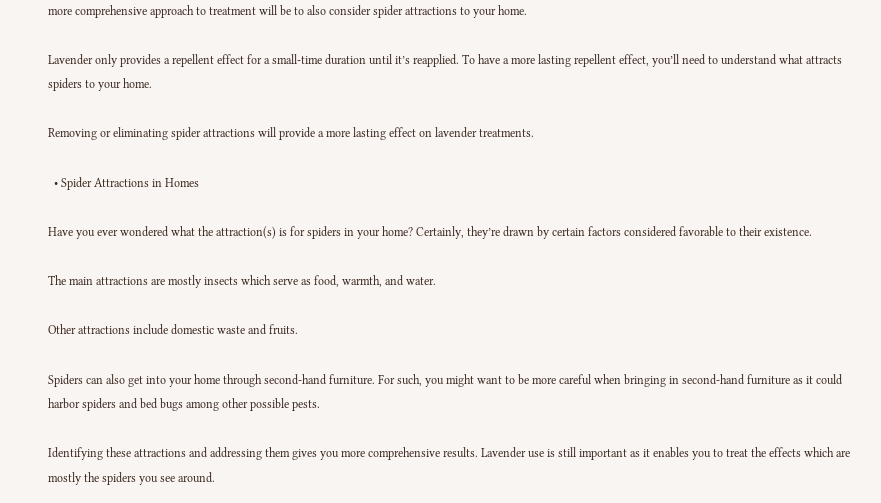more comprehensive approach to treatment will be to also consider spider attractions to your home.

Lavender only provides a repellent effect for a small-time duration until it’s reapplied. To have a more lasting repellent effect, you’ll need to understand what attracts spiders to your home.

Removing or eliminating spider attractions will provide a more lasting effect on lavender treatments.

  • Spider Attractions in Homes

Have you ever wondered what the attraction(s) is for spiders in your home? Certainly, they’re drawn by certain factors considered favorable to their existence.

The main attractions are mostly insects which serve as food, warmth, and water.

Other attractions include domestic waste and fruits.

Spiders can also get into your home through second-hand furniture. For such, you might want to be more careful when bringing in second-hand furniture as it could harbor spiders and bed bugs among other possible pests.

Identifying these attractions and addressing them gives you more comprehensive results. Lavender use is still important as it enables you to treat the effects which are mostly the spiders you see around.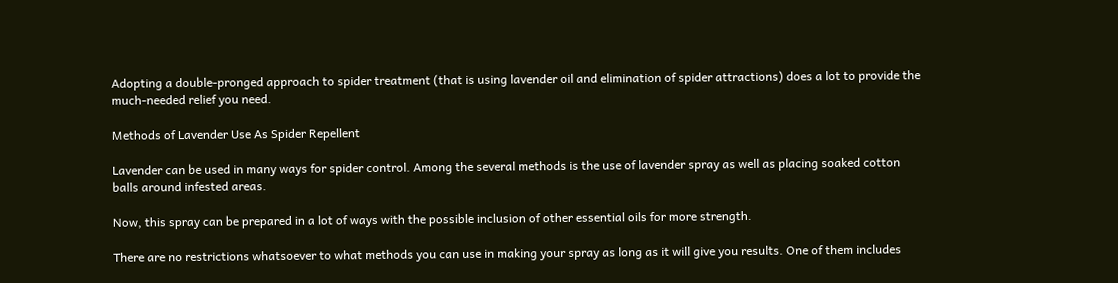Adopting a double-pronged approach to spider treatment (that is using lavender oil and elimination of spider attractions) does a lot to provide the much-needed relief you need.

Methods of Lavender Use As Spider Repellent

Lavender can be used in many ways for spider control. Among the several methods is the use of lavender spray as well as placing soaked cotton balls around infested areas.

Now, this spray can be prepared in a lot of ways with the possible inclusion of other essential oils for more strength.

There are no restrictions whatsoever to what methods you can use in making your spray as long as it will give you results. One of them includes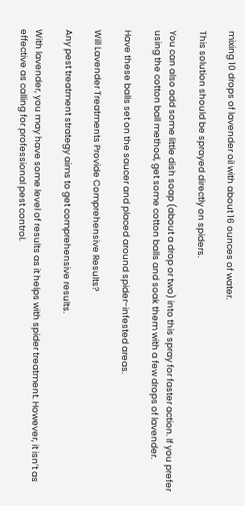mixing 10 drops of lavender oil with about 16 ounces of water.

This solution should be sprayed directly on spiders.

You can also add some little dish soap (about a drop or two) into this spray for faster action. If you prefer using the cotton ball method, get some cotton balls and soak them with a few drops of lavender.

Have these balls set on the saucer and placed around spider-infested areas.

Will Lavender Treatments Provide Comprehensive Results?

Any pest treatment strategy aims to get comprehensive results.

With lavender, you may have some level of results as it helps with spider treatment. However, it isn’t as effective as calling for professional pest control.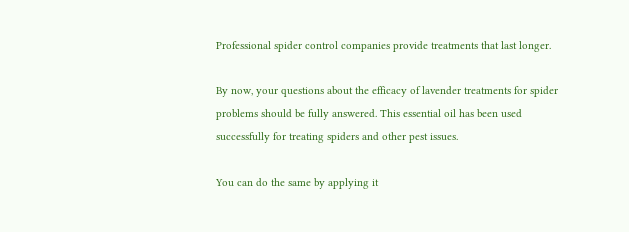Professional spider control companies provide treatments that last longer.

By now, your questions about the efficacy of lavender treatments for spider problems should be fully answered. This essential oil has been used successfully for treating spiders and other pest issues.

You can do the same by applying it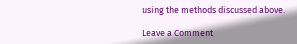using the methods discussed above.

Leave a Comment